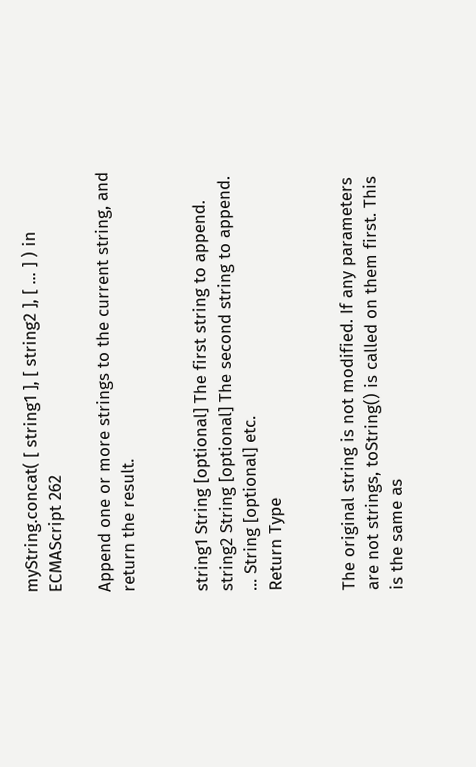myString.concat( [ string1 ], [ string2 ], [ ... ] ) in ECMAScript 262

Append one or more strings to the current string, and return the result.


string1 String [optional] The first string to append.
string2 String [optional] The second string to append.
... String [optional] etc.
Return Type


The original string is not modified. If any parameters are not strings, toString() is called on them first. This is the same as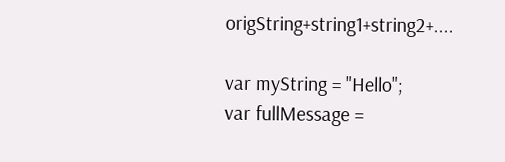origString+string1+string2+....

var myString = "Hello";
var fullMessage =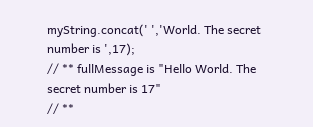myString.concat(' ','World. The secret number is ',17);
// ** fullMessage is "Hello World. The secret number is 17"
// **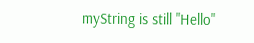myString is still "Hello"